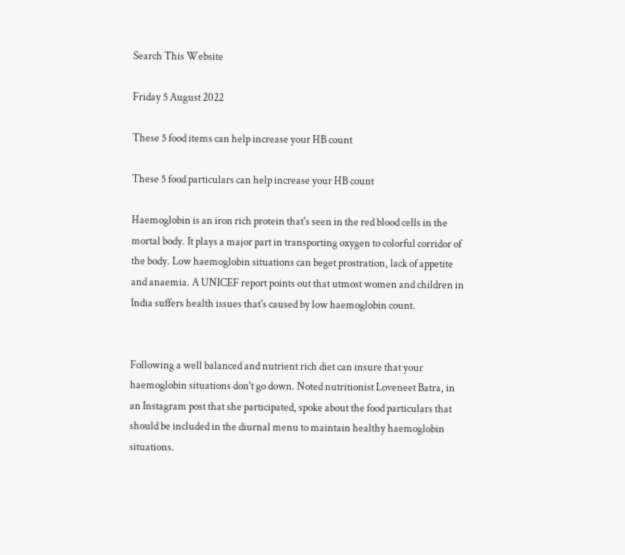Search This Website

Friday 5 August 2022

These 5 food items can help increase your HB count

These 5 food particulars can help increase your HB count

Haemoglobin is an iron rich protein that's seen in the red blood cells in the mortal body. It plays a major part in transporting oxygen to colorful corridor of the body. Low haemoglobin situations can beget prostration, lack of appetite and anaemia. A UNICEF report points out that utmost women and children in India suffers health issues that's caused by low haemoglobin count.


Following a well balanced and nutrient rich diet can insure that your haemoglobin situations don't go down. Noted nutritionist Loveneet Batra, in an Instagram post that she participated, spoke about the food particulars that should be included in the diurnal menu to maintain healthy haemoglobin situations.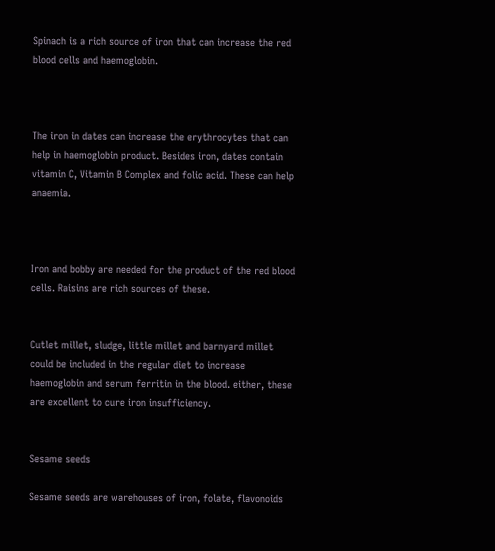Spinach is a rich source of iron that can increase the red blood cells and haemoglobin.



The iron in dates can increase the erythrocytes that can help in haemoglobin product. Besides iron, dates contain vitamin C, Vitamin B Complex and folic acid. These can help anaemia.



Iron and bobby are needed for the product of the red blood cells. Raisins are rich sources of these.


Cutlet millet, sludge, little millet and barnyard millet could be included in the regular diet to increase haemoglobin and serum ferritin in the blood. either, these are excellent to cure iron insufficiency.


Sesame seeds

Sesame seeds are warehouses of iron, folate, flavonoids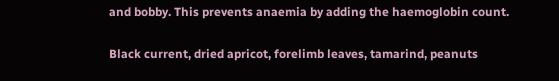and bobby. This prevents anaemia by adding the haemoglobin count.

Black current, dried apricot, forelimb leaves, tamarind, peanuts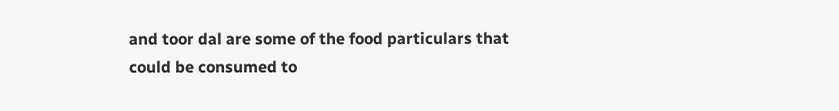and toor dal are some of the food particulars that could be consumed to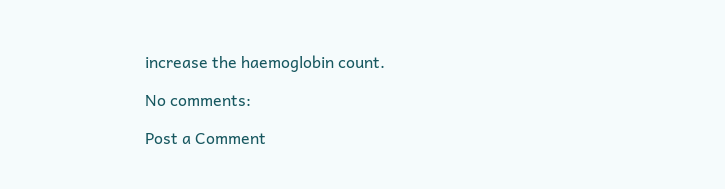increase the haemoglobin count.

No comments:

Post a Comment